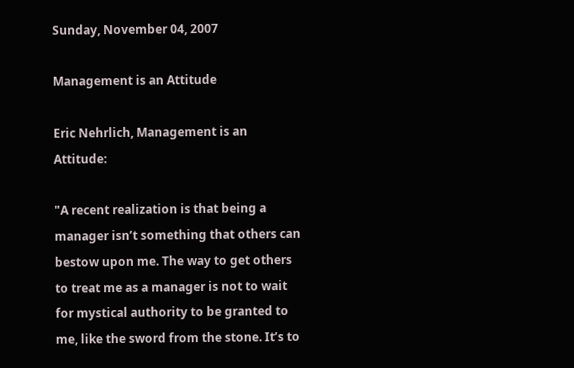Sunday, November 04, 2007

Management is an Attitude

Eric Nehrlich, Management is an Attitude:

"A recent realization is that being a manager isn’t something that others can bestow upon me. The way to get others to treat me as a manager is not to wait for mystical authority to be granted to me, like the sword from the stone. It’s to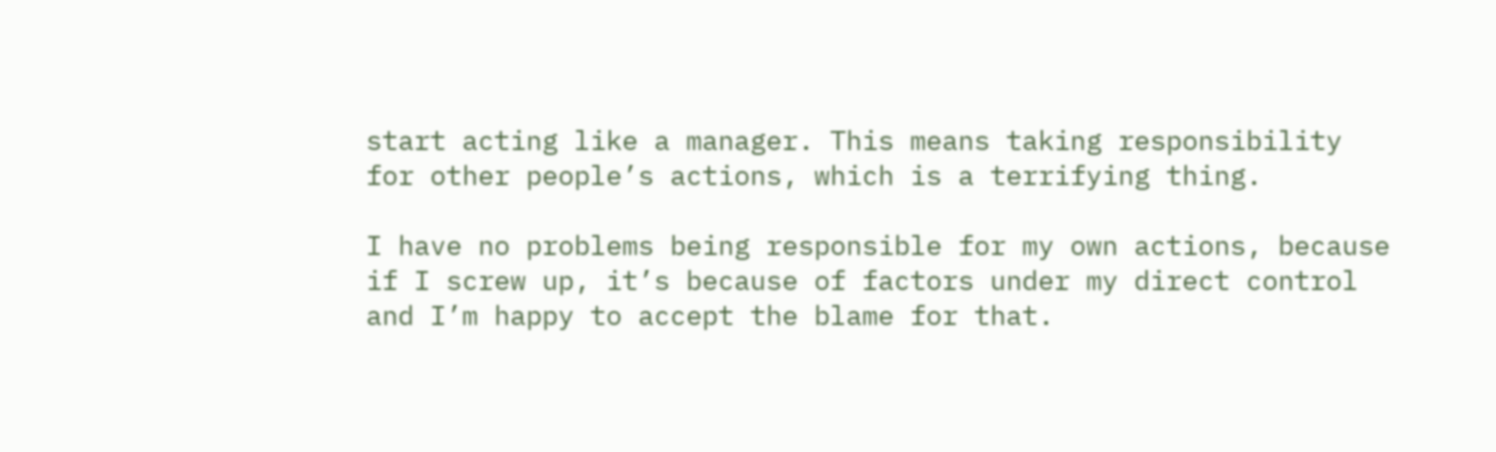start acting like a manager. This means taking responsibility for other people’s actions, which is a terrifying thing.

I have no problems being responsible for my own actions, because if I screw up, it’s because of factors under my direct control and I’m happy to accept the blame for that.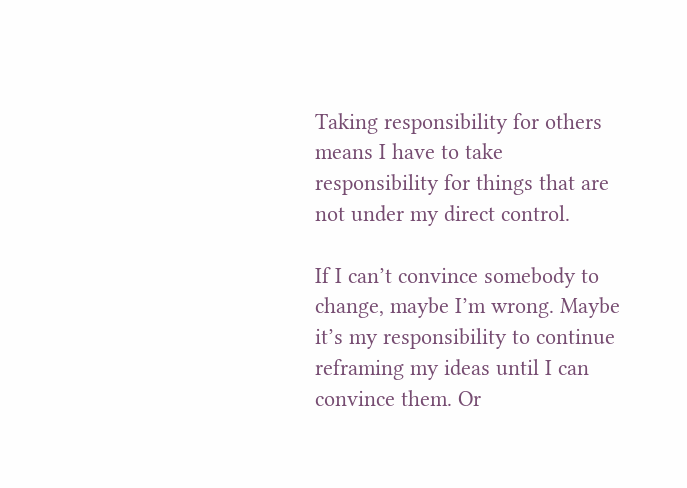Taking responsibility for others means I have to take responsibility for things that are not under my direct control.

If I can’t convince somebody to change, maybe I’m wrong. Maybe it’s my responsibility to continue reframing my ideas until I can convince them. Or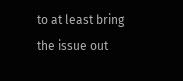to at least bring the issue out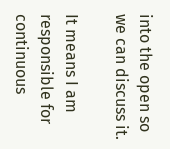into the open so we can discuss it.

It means I am responsible for continuous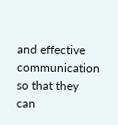and effective communication so that they can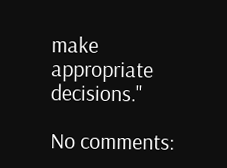make appropriate decisions."

No comments: